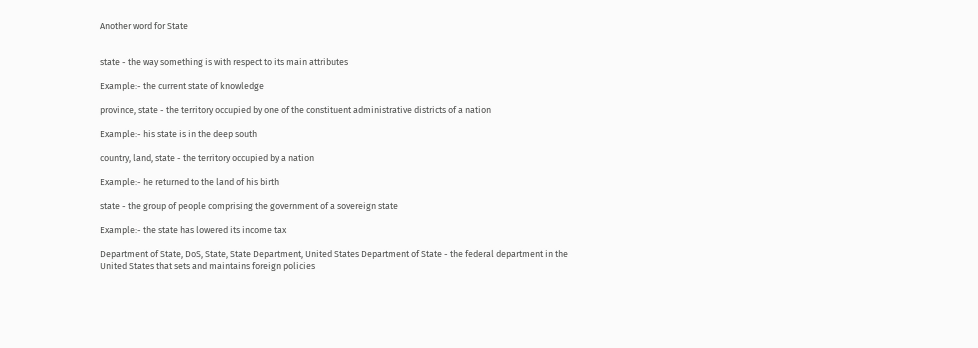Another word for State


state - the way something is with respect to its main attributes

Example:- the current state of knowledge

province, state - the territory occupied by one of the constituent administrative districts of a nation

Example:- his state is in the deep south

country, land, state - the territory occupied by a nation

Example:- he returned to the land of his birth

state - the group of people comprising the government of a sovereign state

Example:- the state has lowered its income tax

Department of State, DoS, State, State Department, United States Department of State - the federal department in the United States that sets and maintains foreign policies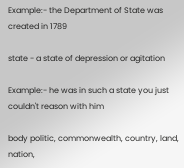Example:- the Department of State was created in 1789

state - a state of depression or agitation

Example:- he was in such a state you just couldn't reason with him

body politic, commonwealth, country, land, nation,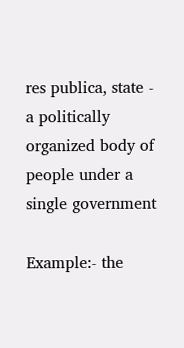res publica, state - a politically organized body of people under a single government

Example:- the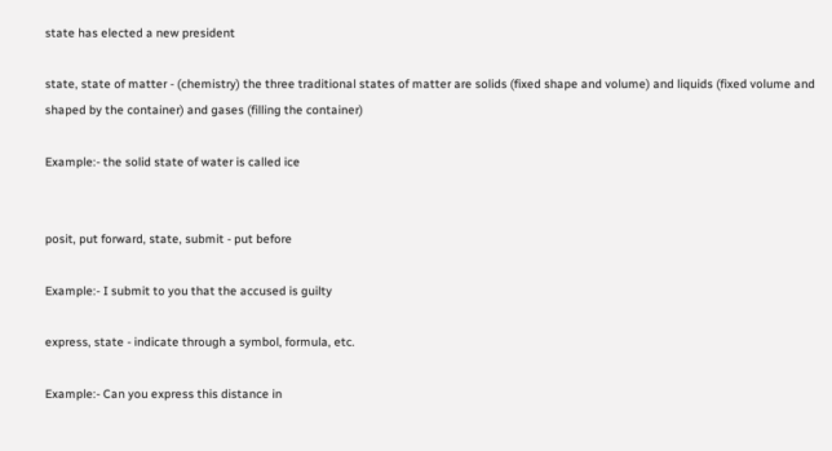state has elected a new president

state, state of matter - (chemistry) the three traditional states of matter are solids (fixed shape and volume) and liquids (fixed volume and shaped by the container) and gases (filling the container)

Example:- the solid state of water is called ice


posit, put forward, state, submit - put before

Example:- I submit to you that the accused is guilty

express, state - indicate through a symbol, formula, etc.

Example:- Can you express this distance in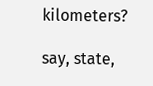kilometers?

say, state,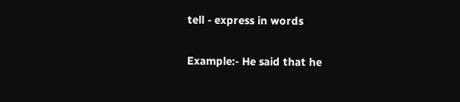tell - express in words

Example:- He said that he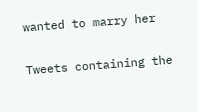wanted to marry her

Tweets containing the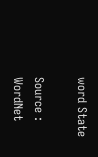word State

Source : WordNet